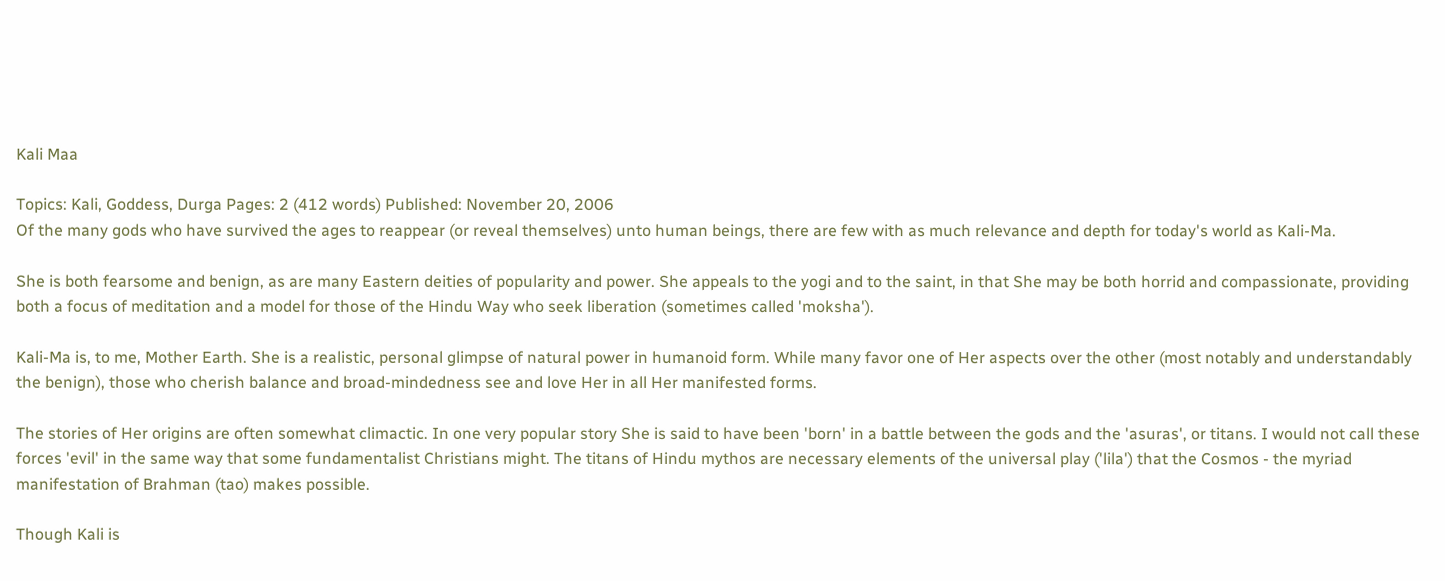Kali Maa

Topics: Kali, Goddess, Durga Pages: 2 (412 words) Published: November 20, 2006
Of the many gods who have survived the ages to reappear (or reveal themselves) unto human beings, there are few with as much relevance and depth for today's world as Kali-Ma.

She is both fearsome and benign, as are many Eastern deities of popularity and power. She appeals to the yogi and to the saint, in that She may be both horrid and compassionate, providing both a focus of meditation and a model for those of the Hindu Way who seek liberation (sometimes called 'moksha').

Kali-Ma is, to me, Mother Earth. She is a realistic, personal glimpse of natural power in humanoid form. While many favor one of Her aspects over the other (most notably and understandably the benign), those who cherish balance and broad-mindedness see and love Her in all Her manifested forms.

The stories of Her origins are often somewhat climactic. In one very popular story She is said to have been 'born' in a battle between the gods and the 'asuras', or titans. I would not call these forces 'evil' in the same way that some fundamentalist Christians might. The titans of Hindu mythos are necessary elements of the universal play ('lila') that the Cosmos - the myriad manifestation of Brahman (tao) makes possible.

Though Kali is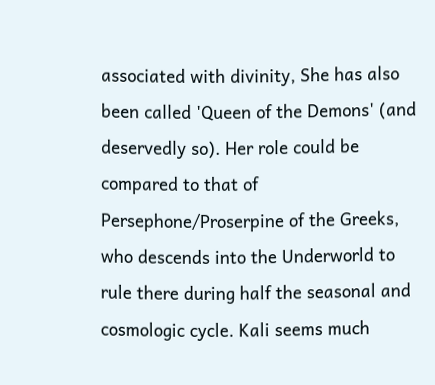associated with divinity, She has also been called 'Queen of the Demons' (and deservedly so). Her role could be compared to that of Persephone/Proserpine of the Greeks, who descends into the Underworld to rule there during half the seasonal and cosmologic cycle. Kali seems much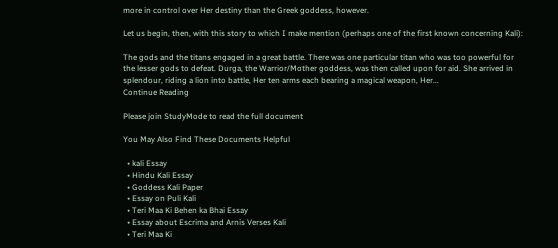more in control over Her destiny than the Greek goddess, however.

Let us begin, then, with this story to which I make mention (perhaps one of the first known concerning Kali):

The gods and the titans engaged in a great battle. There was one particular titan who was too powerful for the lesser gods to defeat. Durga, the Warrior/Mother goddess, was then called upon for aid. She arrived in splendour, riding a lion into battle, Her ten arms each bearing a magical weapon, Her...
Continue Reading

Please join StudyMode to read the full document

You May Also Find These Documents Helpful

  • kali Essay
  • Hindu Kali Essay
  • Goddess Kali Paper
  • Essay on Puli Kali
  • Teri Maa Ki Behen ka Bhai Essay
  • Essay about Escrima and Arnis Verses Kali
  • Teri Maa Ki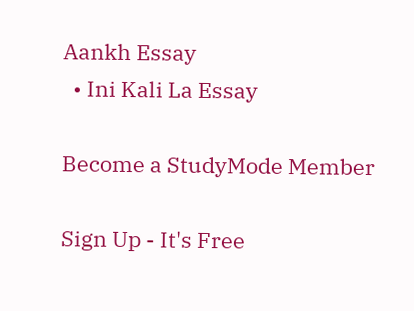Aankh Essay
  • Ini Kali La Essay

Become a StudyMode Member

Sign Up - It's Free